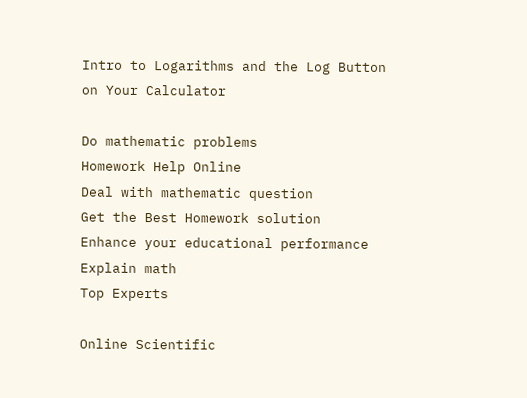Intro to Logarithms and the Log Button on Your Calculator

Do mathematic problems
Homework Help Online
Deal with mathematic question
Get the Best Homework solution
Enhance your educational performance
Explain math
Top Experts

Online Scientific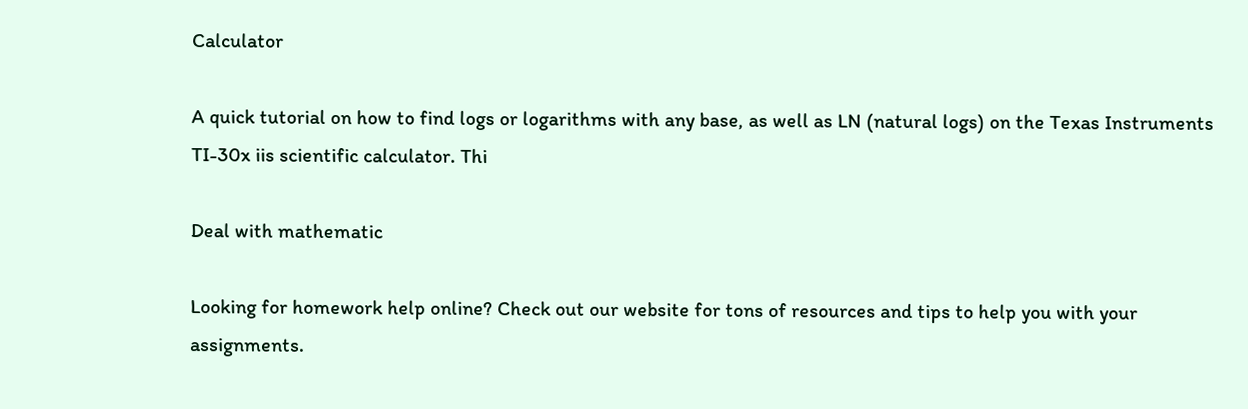Calculator

A quick tutorial on how to find logs or logarithms with any base, as well as LN (natural logs) on the Texas Instruments TI-30x iis scientific calculator. Thi

Deal with mathematic

Looking for homework help online? Check out our website for tons of resources and tips to help you with your assignments.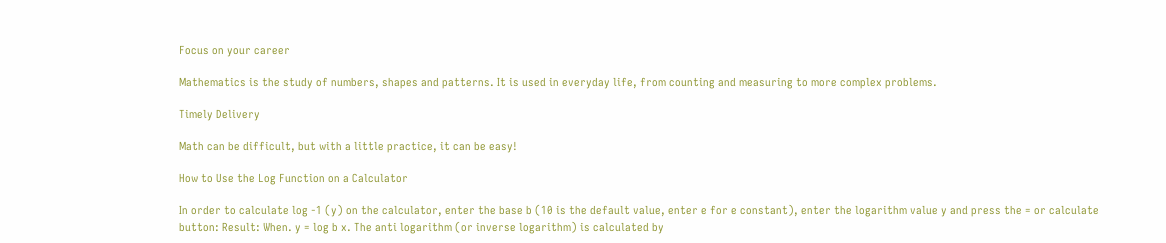Focus on your career

Mathematics is the study of numbers, shapes and patterns. It is used in everyday life, from counting and measuring to more complex problems.

Timely Delivery

Math can be difficult, but with a little practice, it can be easy!

How to Use the Log Function on a Calculator

In order to calculate log -1 (y) on the calculator, enter the base b (10 is the default value, enter e for e constant), enter the logarithm value y and press the = or calculate button: Result: When. y = log b x. The anti logarithm (or inverse logarithm) is calculated by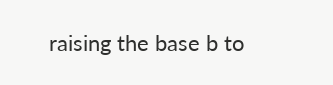raising the base b to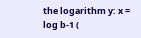the logarithm y: x = log b-1 (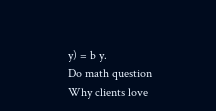y) = b y.
Do math question
Why clients love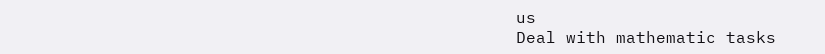us
Deal with mathematic tasks